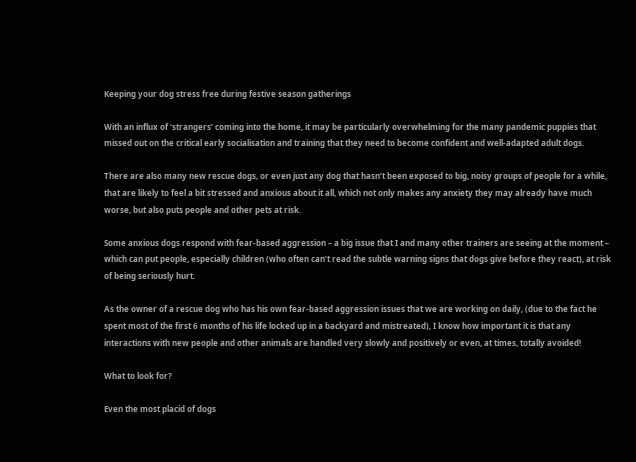Keeping your dog stress free during festive season gatherings

With an influx of ‘strangers’ coming into the home, it may be particularly overwhelming for the many pandemic puppies that missed out on the critical early socialisation and training that they need to become confident and well-adapted adult dogs.

There are also many new rescue dogs, or even just any dog that hasn’t been exposed to big, noisy groups of people for a while, that are likely to feel a bit stressed and anxious about it all, which not only makes any anxiety they may already have much worse, but also puts people and other pets at risk.

Some anxious dogs respond with fear-based aggression – a big issue that I and many other trainers are seeing at the moment – which can put people, especially children (who often can’t read the subtle warning signs that dogs give before they react), at risk of being seriously hurt.

As the owner of a rescue dog who has his own fear-based aggression issues that we are working on daily, (due to the fact he spent most of the first 6 months of his life locked up in a backyard and mistreated), I know how important it is that any interactions with new people and other animals are handled very slowly and positively or even, at times, totally avoided!

What to look for?

Even the most placid of dogs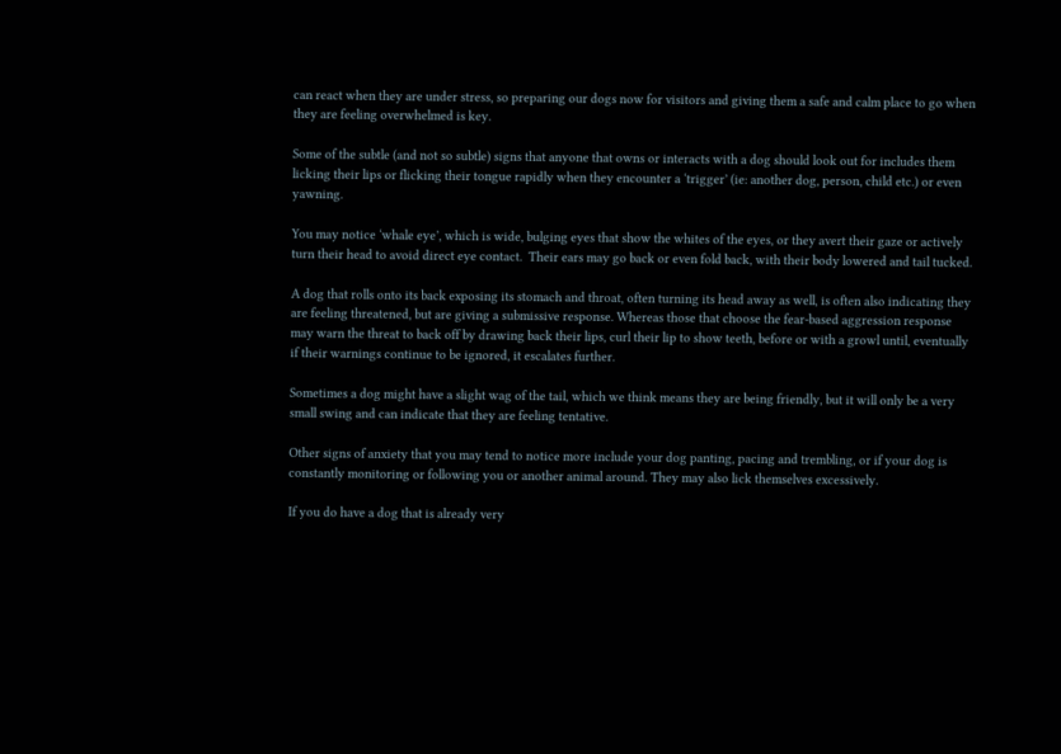can react when they are under stress, so preparing our dogs now for visitors and giving them a safe and calm place to go when they are feeling overwhelmed is key.

Some of the subtle (and not so subtle) signs that anyone that owns or interacts with a dog should look out for includes them licking their lips or flicking their tongue rapidly when they encounter a ‘trigger’ (ie: another dog, person, child etc.) or even yawning.

You may notice ‘whale eye’, which is wide, bulging eyes that show the whites of the eyes, or they avert their gaze or actively turn their head to avoid direct eye contact.  Their ears may go back or even fold back, with their body lowered and tail tucked.

A dog that rolls onto its back exposing its stomach and throat, often turning its head away as well, is often also indicating they are feeling threatened, but are giving a submissive response. Whereas those that choose the fear-based aggression response may warn the threat to back off by drawing back their lips, curl their lip to show teeth, before or with a growl until, eventually if their warnings continue to be ignored, it escalates further.

Sometimes a dog might have a slight wag of the tail, which we think means they are being friendly, but it will only be a very small swing and can indicate that they are feeling tentative.

Other signs of anxiety that you may tend to notice more include your dog panting, pacing and trembling, or if your dog is constantly monitoring or following you or another animal around. They may also lick themselves excessively.

If you do have a dog that is already very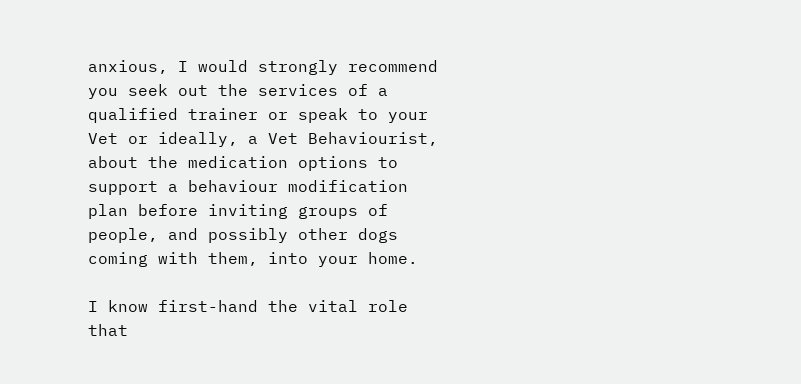anxious, I would strongly recommend you seek out the services of a qualified trainer or speak to your Vet or ideally, a Vet Behaviourist, about the medication options to support a behaviour modification plan before inviting groups of people, and possibly other dogs coming with them, into your home.

I know first-hand the vital role that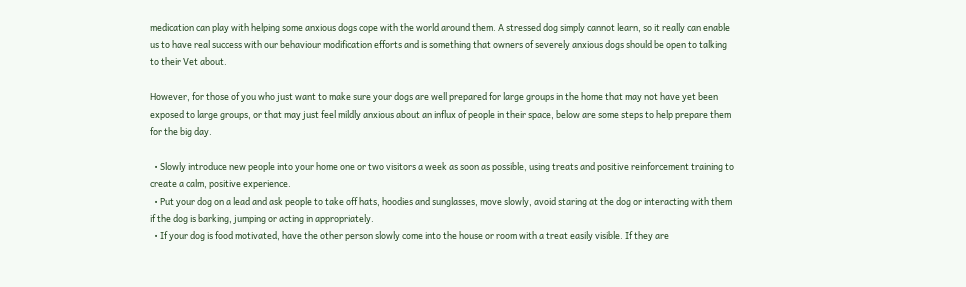medication can play with helping some anxious dogs cope with the world around them. A stressed dog simply cannot learn, so it really can enable us to have real success with our behaviour modification efforts and is something that owners of severely anxious dogs should be open to talking to their Vet about.

However, for those of you who just want to make sure your dogs are well prepared for large groups in the home that may not have yet been exposed to large groups, or that may just feel mildly anxious about an influx of people in their space, below are some steps to help prepare them for the big day.

  • Slowly introduce new people into your home one or two visitors a week as soon as possible, using treats and positive reinforcement training to create a calm, positive experience.
  • Put your dog on a lead and ask people to take off hats, hoodies and sunglasses, move slowly, avoid staring at the dog or interacting with them if the dog is barking, jumping or acting in appropriately.
  • If your dog is food motivated, have the other person slowly come into the house or room with a treat easily visible. If they are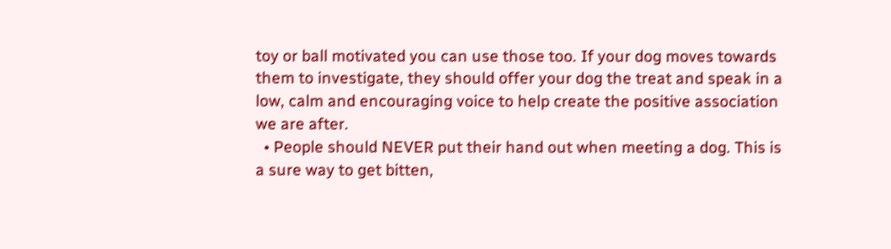toy or ball motivated you can use those too. If your dog moves towards them to investigate, they should offer your dog the treat and speak in a low, calm and encouraging voice to help create the positive association we are after.
  • People should NEVER put their hand out when meeting a dog. This is a sure way to get bitten,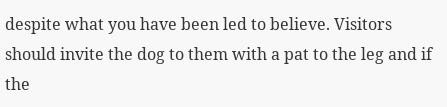despite what you have been led to believe. Visitors should invite the dog to them with a pat to the leg and if the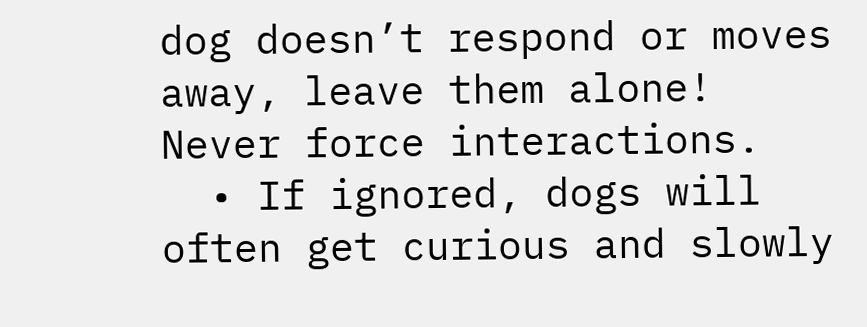dog doesn’t respond or moves away, leave them alone! Never force interactions.
  • If ignored, dogs will often get curious and slowly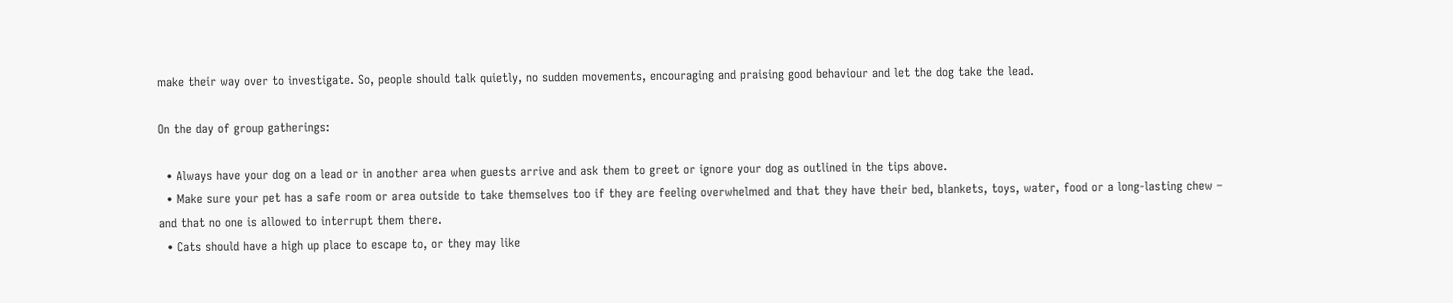make their way over to investigate. So, people should talk quietly, no sudden movements, encouraging and praising good behaviour and let the dog take the lead.

On the day of group gatherings:

  • Always have your dog on a lead or in another area when guests arrive and ask them to greet or ignore your dog as outlined in the tips above.
  • Make sure your pet has a safe room or area outside to take themselves too if they are feeling overwhelmed and that they have their bed, blankets, toys, water, food or a long-lasting chew – and that no one is allowed to interrupt them there.
  • Cats should have a high up place to escape to, or they may like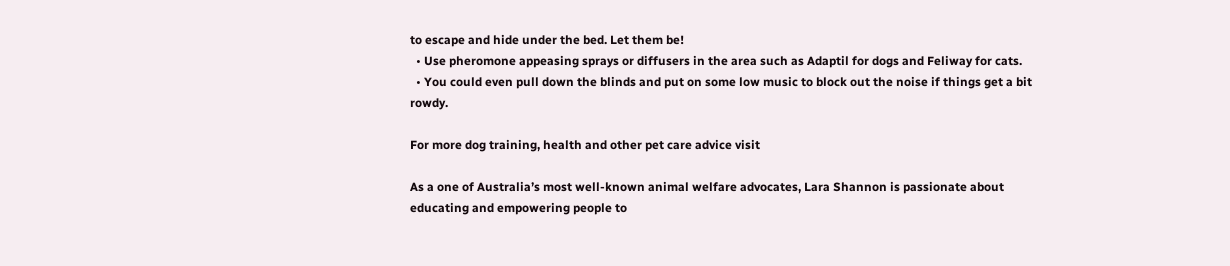to escape and hide under the bed. Let them be!
  • Use pheromone appeasing sprays or diffusers in the area such as Adaptil for dogs and Feliway for cats.
  • You could even pull down the blinds and put on some low music to block out the noise if things get a bit rowdy.

For more dog training, health and other pet care advice visit

As a one of Australia’s most well-known animal welfare advocates, Lara Shannon is passionate about educating and empowering people to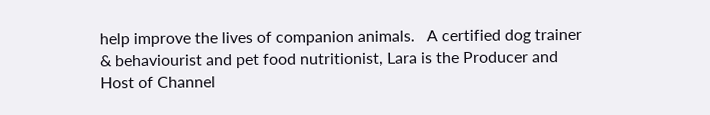help improve the lives of companion animals.   A certified dog trainer & behaviourist and pet food nutritionist, Lara is the Producer and Host of Channel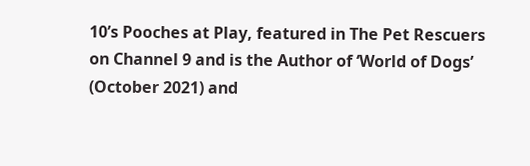10’s Pooches at Play, featured in The Pet Rescuers on Channel 9 and is the Author of ‘World of Dogs’ (October 2021) and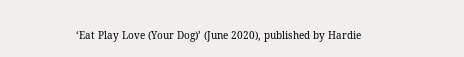‘Eat Play Love (Your Dog)’ (June 2020), published by Hardie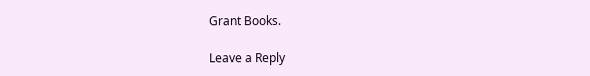Grant Books.

Leave a Reply